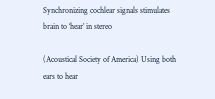Synchronizing cochlear signals stimulates brain to ‘hear’ in stereo

(Acoustical Society of America) Using both ears to hear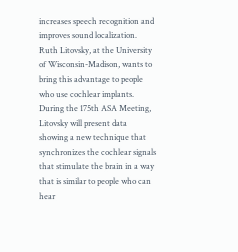increases speech recognition and improves sound localization. Ruth Litovsky, at the University of Wisconsin-Madison, wants to bring this advantage to people who use cochlear implants. During the 175th ASA Meeting, Litovsky will present data showing a new technique that synchronizes the cochlear signals that stimulate the brain in a way that is similar to people who can hear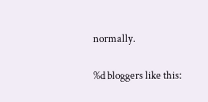normally.

%d bloggers like this: